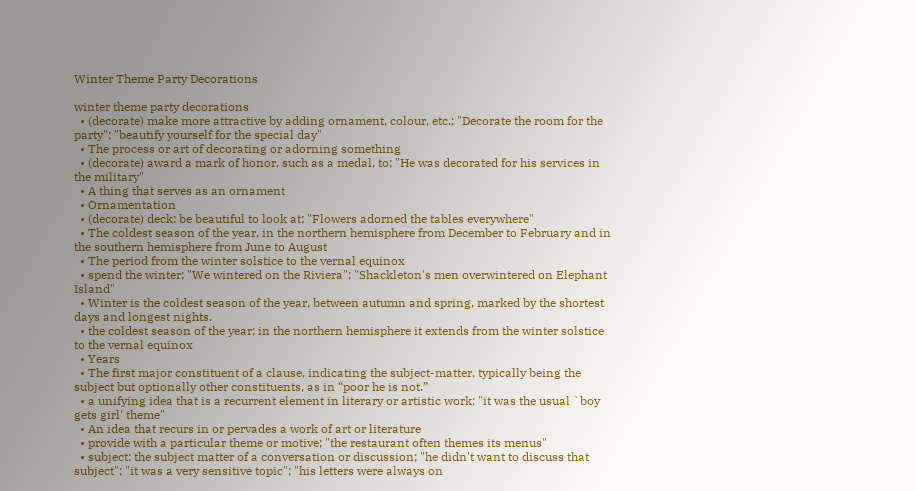Winter Theme Party Decorations

winter theme party decorations
  • (decorate) make more attractive by adding ornament, colour, etc.; "Decorate the room for the party"; "beautify yourself for the special day"
  • The process or art of decorating or adorning something
  • (decorate) award a mark of honor, such as a medal, to; "He was decorated for his services in the military"
  • A thing that serves as an ornament
  • Ornamentation
  • (decorate) deck: be beautiful to look at; "Flowers adorned the tables everywhere"
  • The coldest season of the year, in the northern hemisphere from December to February and in the southern hemisphere from June to August
  • The period from the winter solstice to the vernal equinox
  • spend the winter; "We wintered on the Riviera"; "Shackleton's men overwintered on Elephant Island"
  • Winter is the coldest season of the year, between autumn and spring, marked by the shortest days and longest nights.
  • the coldest season of the year; in the northern hemisphere it extends from the winter solstice to the vernal equinox
  • Years
  • The first major constituent of a clause, indicating the subject-matter, typically being the subject but optionally other constituents, as in “poor he is not.”
  • a unifying idea that is a recurrent element in literary or artistic work; "it was the usual `boy gets girl' theme"
  • An idea that recurs in or pervades a work of art or literature
  • provide with a particular theme or motive; "the restaurant often themes its menus"
  • subject: the subject matter of a conversation or discussion; "he didn't want to discuss that subject"; "it was a very sensitive topic"; "his letters were always on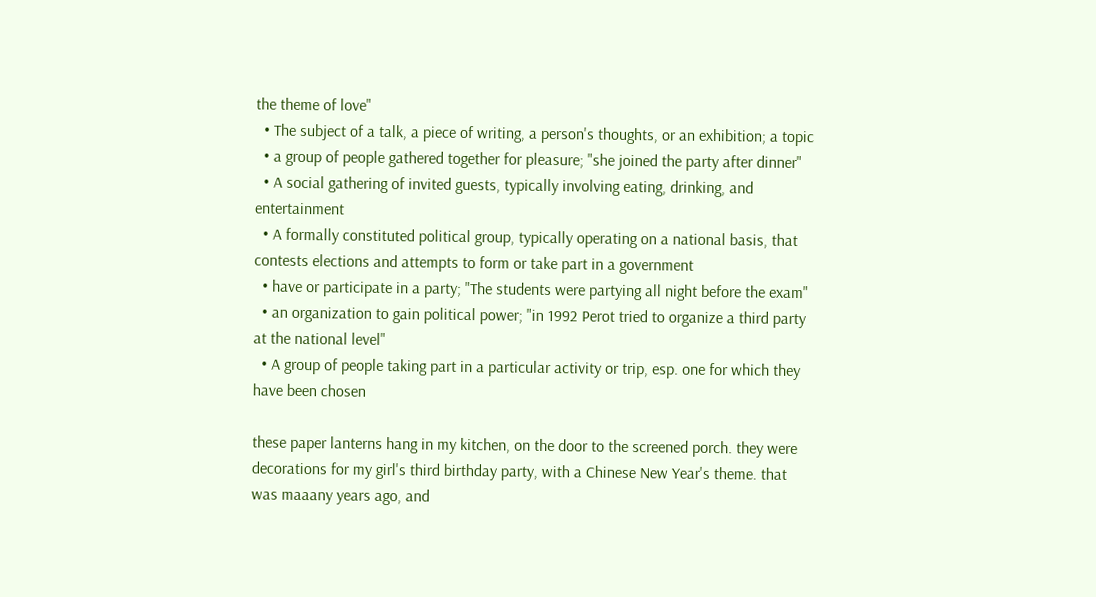the theme of love"
  • The subject of a talk, a piece of writing, a person's thoughts, or an exhibition; a topic
  • a group of people gathered together for pleasure; "she joined the party after dinner"
  • A social gathering of invited guests, typically involving eating, drinking, and entertainment
  • A formally constituted political group, typically operating on a national basis, that contests elections and attempts to form or take part in a government
  • have or participate in a party; "The students were partying all night before the exam"
  • an organization to gain political power; "in 1992 Perot tried to organize a third party at the national level"
  • A group of people taking part in a particular activity or trip, esp. one for which they have been chosen

these paper lanterns hang in my kitchen, on the door to the screened porch. they were decorations for my girl's third birthday party, with a Chinese New Year's theme. that was maaany years ago, and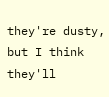they're dusty, but I think they'll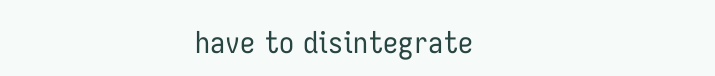have to disintegrate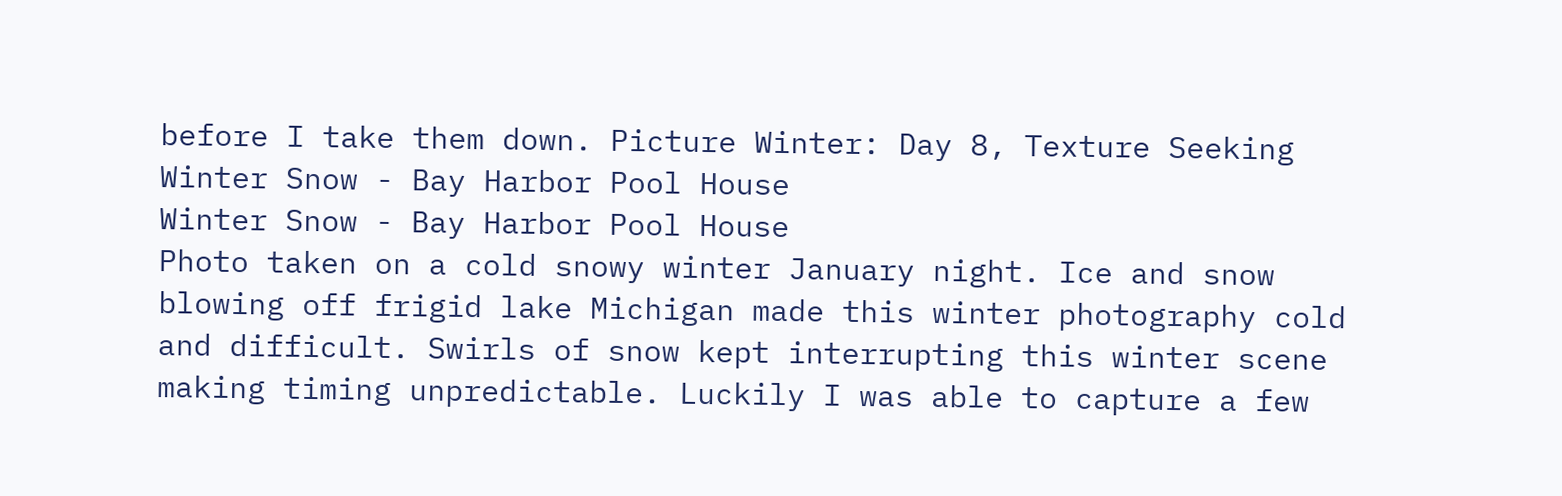before I take them down. Picture Winter: Day 8, Texture Seeking
Winter Snow - Bay Harbor Pool House
Winter Snow - Bay Harbor Pool House
Photo taken on a cold snowy winter January night. Ice and snow blowing off frigid lake Michigan made this winter photography cold and difficult. Swirls of snow kept interrupting this winter scene making timing unpredictable. Luckily I was able to capture a few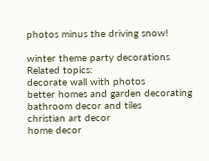photos minus the driving snow!

winter theme party decorations
Related topics:
decorate wall with photos
better homes and garden decorating
bathroom decor and tiles
christian art decor
home decor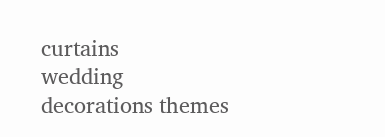curtains
wedding decorations themes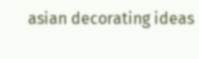asian decorating ideas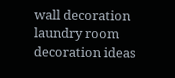wall decoration
laundry room decoration ideas